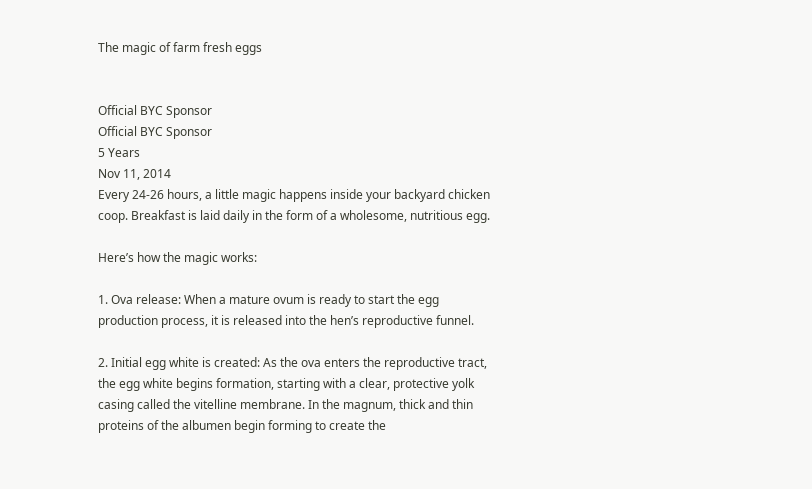The magic of farm fresh eggs


Official BYC Sponsor
Official BYC Sponsor
5 Years
Nov 11, 2014
Every 24-26 hours, a little magic happens inside your backyard chicken coop. Breakfast is laid daily in the form of a wholesome, nutritious egg.

Here’s how the magic works:

1. Ova release: When a mature ovum is ready to start the egg production process, it is released into the hen’s reproductive funnel.

2. Initial egg white is created: As the ova enters the reproductive tract, the egg white begins formation, starting with a clear, protective yolk casing called the vitelline membrane. In the magnum, thick and thin proteins of the albumen begin forming to create the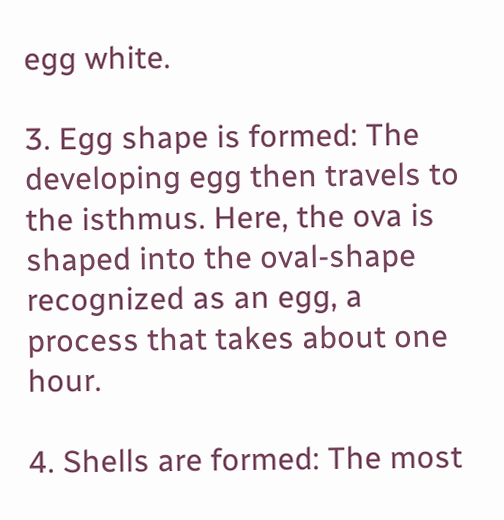egg white.

3. Egg shape is formed: The developing egg then travels to the isthmus. Here, the ova is shaped into the oval-shape recognized as an egg, a process that takes about one hour.

4. Shells are formed: The most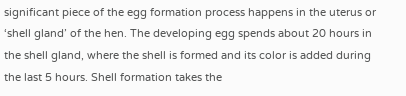significant piece of the egg formation process happens in the uterus or ‘shell gland’ of the hen. The developing egg spends about 20 hours in the shell gland, where the shell is formed and its color is added during the last 5 hours. Shell formation takes the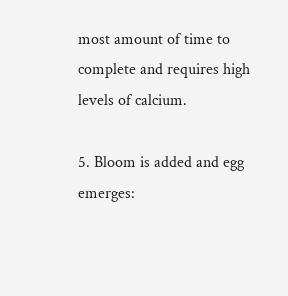most amount of time to complete and requires high levels of calcium.

5. Bloom is added and egg emerges: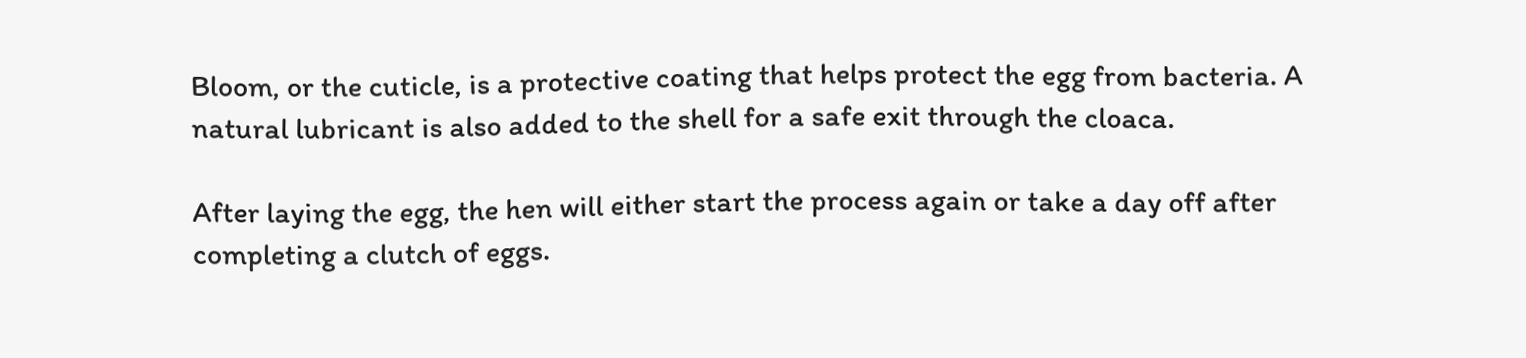Bloom, or the cuticle, is a protective coating that helps protect the egg from bacteria. A natural lubricant is also added to the shell for a safe exit through the cloaca.

After laying the egg, the hen will either start the process again or take a day off after completing a clutch of eggs.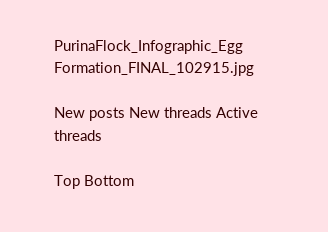PurinaFlock_Infographic_Egg Formation_FINAL_102915.jpg

New posts New threads Active threads

Top Bottom